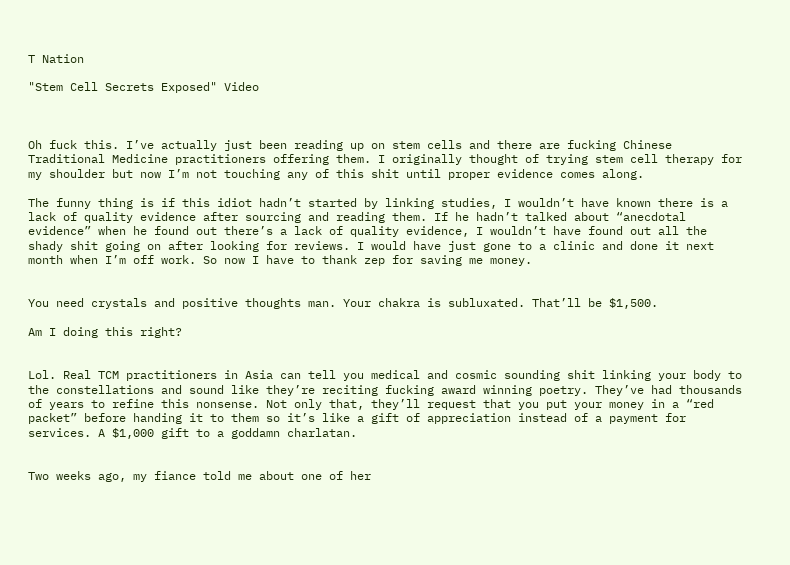T Nation

"Stem Cell Secrets Exposed" Video



Oh fuck this. I’ve actually just been reading up on stem cells and there are fucking Chinese Traditional Medicine practitioners offering them. I originally thought of trying stem cell therapy for my shoulder but now I’m not touching any of this shit until proper evidence comes along.

The funny thing is if this idiot hadn’t started by linking studies, I wouldn’t have known there is a lack of quality evidence after sourcing and reading them. If he hadn’t talked about “anecdotal evidence” when he found out there’s a lack of quality evidence, I wouldn’t have found out all the shady shit going on after looking for reviews. I would have just gone to a clinic and done it next month when I’m off work. So now I have to thank zep for saving me money.


You need crystals and positive thoughts man. Your chakra is subluxated. That’ll be $1,500.

Am I doing this right?


Lol. Real TCM practitioners in Asia can tell you medical and cosmic sounding shit linking your body to the constellations and sound like they’re reciting fucking award winning poetry. They’ve had thousands of years to refine this nonsense. Not only that, they’ll request that you put your money in a “red packet” before handing it to them so it’s like a gift of appreciation instead of a payment for services. A $1,000 gift to a goddamn charlatan.


Two weeks ago, my fiance told me about one of her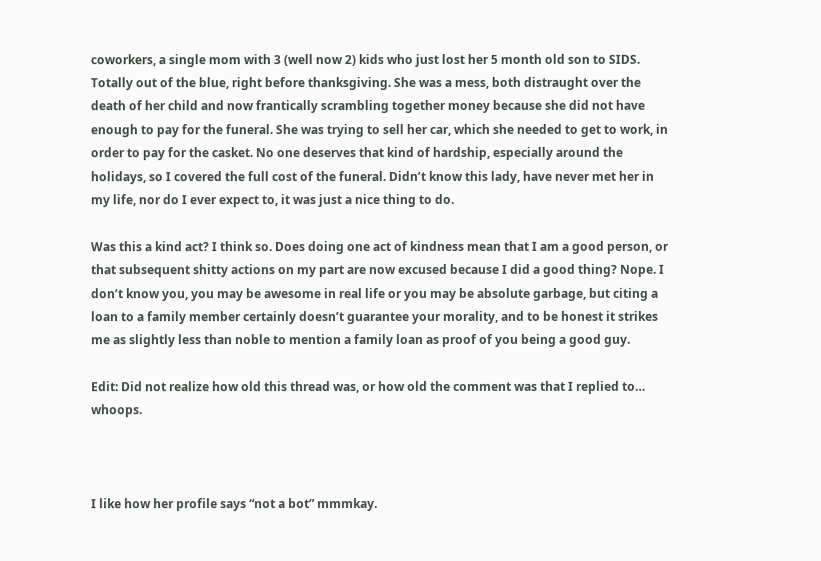coworkers, a single mom with 3 (well now 2) kids who just lost her 5 month old son to SIDS. Totally out of the blue, right before thanksgiving. She was a mess, both distraught over the death of her child and now frantically scrambling together money because she did not have enough to pay for the funeral. She was trying to sell her car, which she needed to get to work, in order to pay for the casket. No one deserves that kind of hardship, especially around the holidays, so I covered the full cost of the funeral. Didn’t know this lady, have never met her in my life, nor do I ever expect to, it was just a nice thing to do.

Was this a kind act? I think so. Does doing one act of kindness mean that I am a good person, or that subsequent shitty actions on my part are now excused because I did a good thing? Nope. I don’t know you, you may be awesome in real life or you may be absolute garbage, but citing a loan to a family member certainly doesn’t guarantee your morality, and to be honest it strikes me as slightly less than noble to mention a family loan as proof of you being a good guy.

Edit: Did not realize how old this thread was, or how old the comment was that I replied to… whoops.



I like how her profile says “not a bot” mmmkay.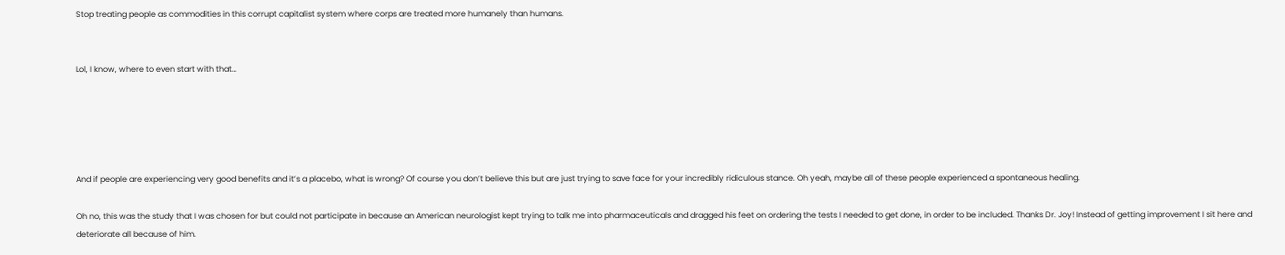Stop treating people as commodities in this corrupt capitalist system where corps are treated more humanely than humans.


Lol, I know, where to even start with that…





And if people are experiencing very good benefits and it’s a placebo, what is wrong? Of course you don’t believe this but are just trying to save face for your incredibly ridiculous stance. Oh yeah, maybe all of these people experienced a spontaneous healing.

Oh no, this was the study that I was chosen for but could not participate in because an American neurologist kept trying to talk me into pharmaceuticals and dragged his feet on ordering the tests I needed to get done, in order to be included. Thanks Dr. Joy! Instead of getting improvement I sit here and deteriorate all because of him.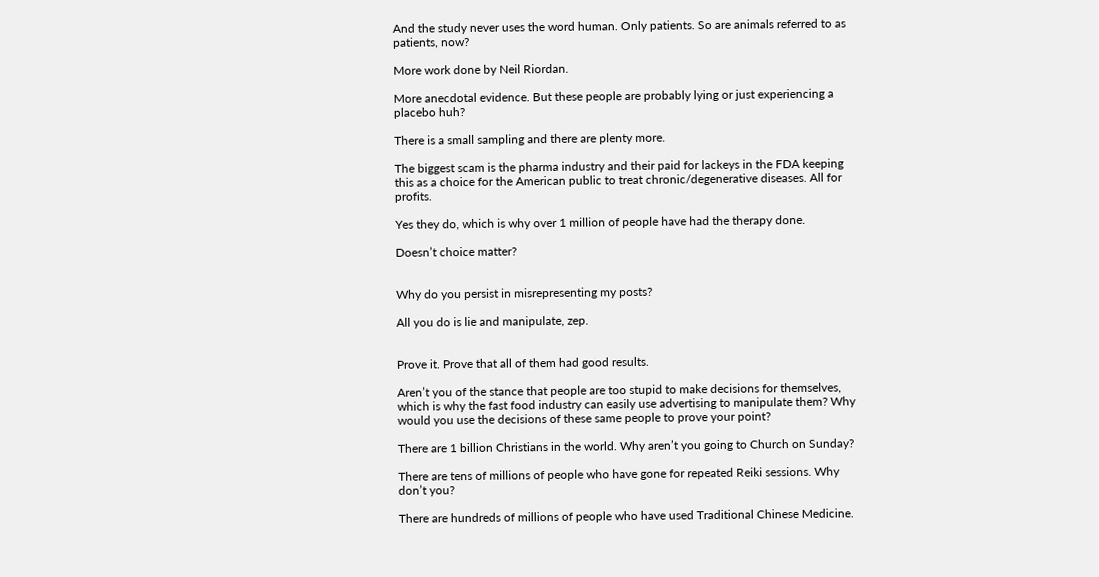And the study never uses the word human. Only patients. So are animals referred to as patients, now?

More work done by Neil Riordan.

More anecdotal evidence. But these people are probably lying or just experiencing a placebo huh?

There is a small sampling and there are plenty more.

The biggest scam is the pharma industry and their paid for lackeys in the FDA keeping this as a choice for the American public to treat chronic/degenerative diseases. All for profits.

Yes they do, which is why over 1 million of people have had the therapy done.

Doesn’t choice matter?


Why do you persist in misrepresenting my posts?

All you do is lie and manipulate, zep.


Prove it. Prove that all of them had good results.

Aren’t you of the stance that people are too stupid to make decisions for themselves, which is why the fast food industry can easily use advertising to manipulate them? Why would you use the decisions of these same people to prove your point?

There are 1 billion Christians in the world. Why aren’t you going to Church on Sunday?

There are tens of millions of people who have gone for repeated Reiki sessions. Why don’t you?

There are hundreds of millions of people who have used Traditional Chinese Medicine.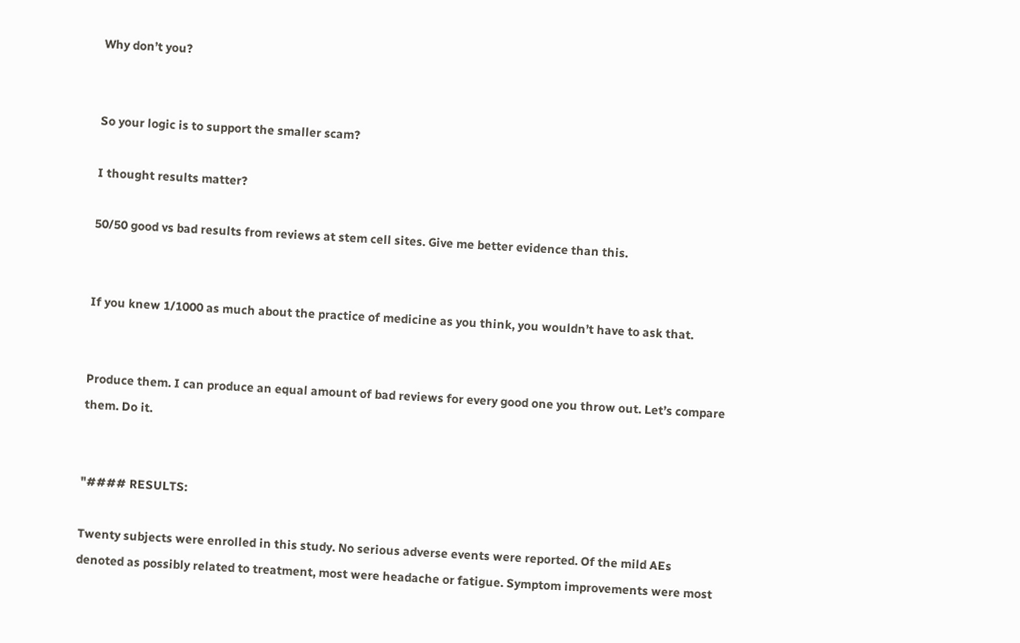Why don’t you?


So your logic is to support the smaller scam?

I thought results matter?

50/50 good vs bad results from reviews at stem cell sites. Give me better evidence than this.


If you knew 1/1000 as much about the practice of medicine as you think, you wouldn’t have to ask that.


Produce them. I can produce an equal amount of bad reviews for every good one you throw out. Let’s compare them. Do it.


"#### RESULTS:

Twenty subjects were enrolled in this study. No serious adverse events were reported. Of the mild AEs denoted as possibly related to treatment, most were headache or fatigue. Symptom improvements were most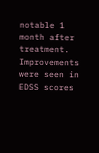notable 1 month after treatment. Improvements were seen in EDSS scores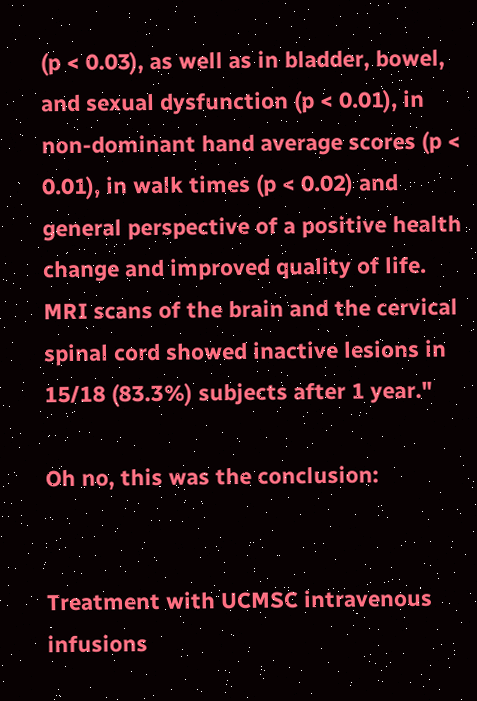(p < 0.03), as well as in bladder, bowel, and sexual dysfunction (p < 0.01), in non-dominant hand average scores (p < 0.01), in walk times (p < 0.02) and general perspective of a positive health change and improved quality of life. MRI scans of the brain and the cervical spinal cord showed inactive lesions in 15/18 (83.3%) subjects after 1 year."

Oh no, this was the conclusion:


Treatment with UCMSC intravenous infusions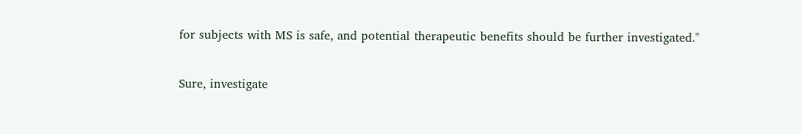for subjects with MS is safe, and potential therapeutic benefits should be further investigated."

Sure, investigate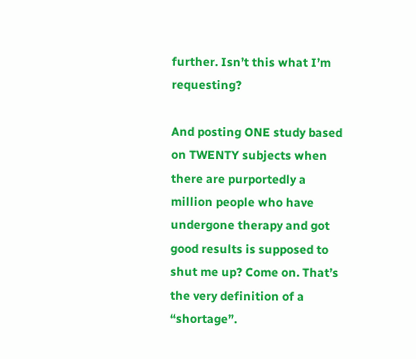further. Isn’t this what I’m requesting?

And posting ONE study based on TWENTY subjects when there are purportedly a million people who have undergone therapy and got good results is supposed to shut me up? Come on. That’s the very definition of a “shortage”.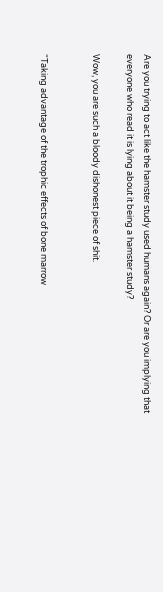Are you trying to act like the hamster study used humans again? Or are you implying that everyone who read it is lying about it being a hamster study?

Wow, you are such a bloody dishonest piece of shit.


“Taking advantage of the trophic effects of bone marrow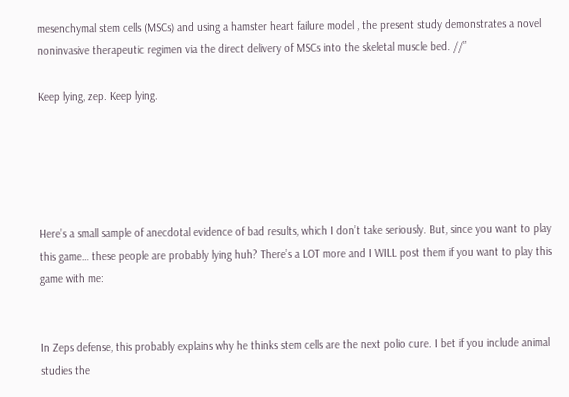mesenchymal stem cells (MSCs) and using a hamster heart failure model , the present study demonstrates a novel noninvasive therapeutic regimen via the direct delivery of MSCs into the skeletal muscle bed. //”

Keep lying, zep. Keep lying.





Here’s a small sample of anecdotal evidence of bad results, which I don’t take seriously. But, since you want to play this game… these people are probably lying huh? There’s a LOT more and I WILL post them if you want to play this game with me:


In Zeps defense, this probably explains why he thinks stem cells are the next polio cure. I bet if you include animal studies the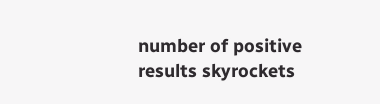number of positive results skyrockets